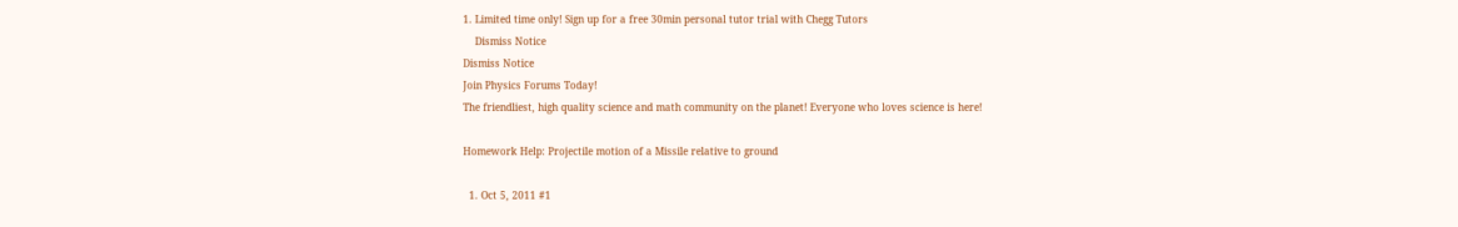1. Limited time only! Sign up for a free 30min personal tutor trial with Chegg Tutors
    Dismiss Notice
Dismiss Notice
Join Physics Forums Today!
The friendliest, high quality science and math community on the planet! Everyone who loves science is here!

Homework Help: Projectile motion of a Missile relative to ground

  1. Oct 5, 2011 #1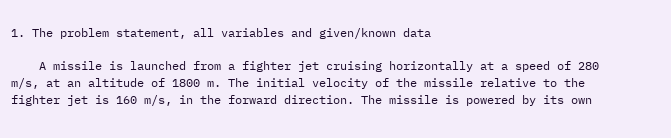1. The problem statement, all variables and given/known data

    A missile is launched from a fighter jet cruising horizontally at a speed of 280 m/s, at an altitude of 1800 m. The initial velocity of the missile relative to the fighter jet is 160 m/s, in the forward direction. The missile is powered by its own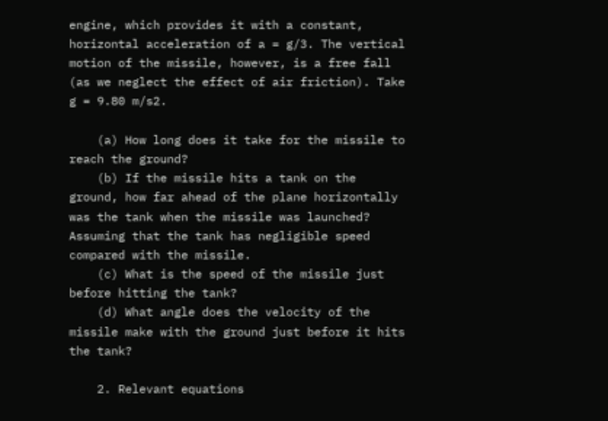engine, which provides it with a constant, horizontal acceleration of a = g/3. The vertical motion of the missile, however, is a free fall (as we neglect the effect of air friction). Take g = 9.80 m/s2.

    (a) How long does it take for the missile to reach the ground?
    (b) If the missile hits a tank on the ground, how far ahead of the plane horizontally was the tank when the missile was launched? Assuming that the tank has negligible speed compared with the missile.
    (c) What is the speed of the missile just before hitting the tank?
    (d) What angle does the velocity of the missile make with the ground just before it hits the tank?

    2. Relevant equations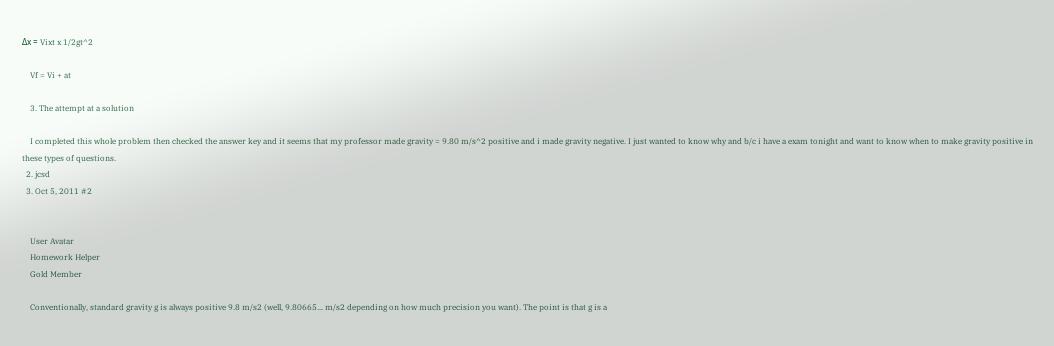Δx = Vixt x 1/2gt^2

    Vf = Vi + at

    3. The attempt at a solution

    I completed this whole problem then checked the answer key and it seems that my professor made gravity = 9.80 m/s^2 positive and i made gravity negative. I just wanted to know why and b/c i have a exam tonight and want to know when to make gravity positive in these types of questions.
  2. jcsd
  3. Oct 5, 2011 #2


    User Avatar
    Homework Helper
    Gold Member

    Conventionally, standard gravity g is always positive 9.8 m/s2 (well, 9.80665... m/s2 depending on how much precision you want). The point is that g is a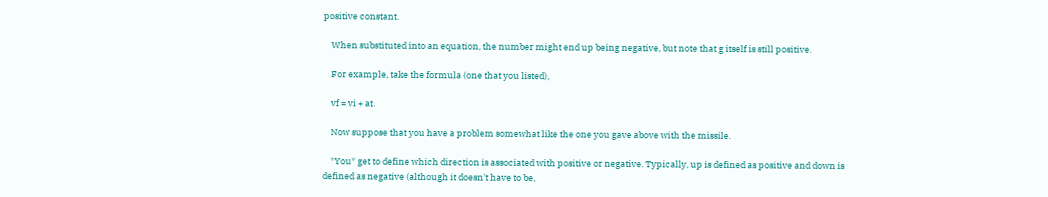positive constant.

    When substituted into an equation, the number might end up being negative, but note that g itself is still positive.

    For example, take the formula (one that you listed),

    vf = vi + at.

    Now suppose that you have a problem somewhat like the one you gave above with the missile.

    *You* get to define which direction is associated with positive or negative. Typically, up is defined as positive and down is defined as negative (although it doesn't have to be,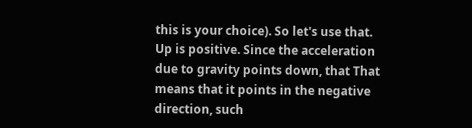this is your choice). So let's use that. Up is positive. Since the acceleration due to gravity points down, that That means that it points in the negative direction, such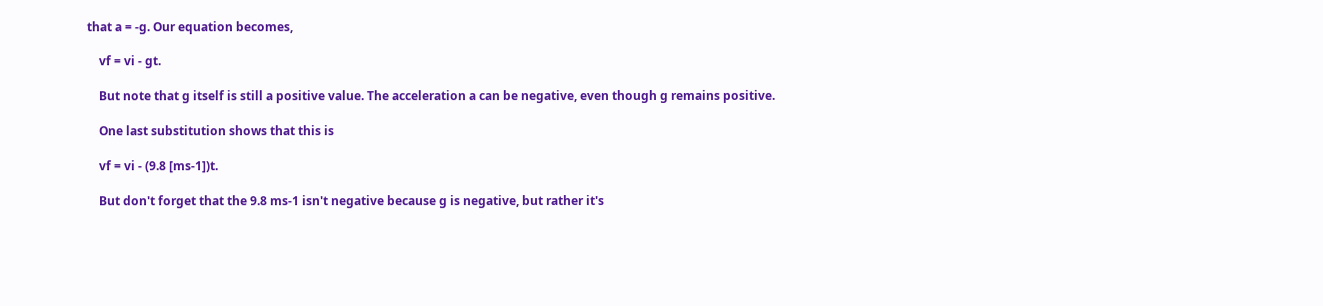that a = -g. Our equation becomes,

    vf = vi - gt.

    But note that g itself is still a positive value. The acceleration a can be negative, even though g remains positive.

    One last substitution shows that this is

    vf = vi - (9.8 [ms-1])t.

    But don't forget that the 9.8 ms-1 isn't negative because g is negative, but rather it's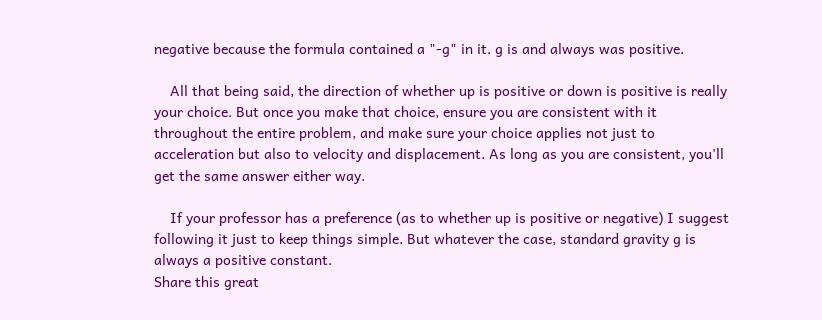negative because the formula contained a "-g" in it. g is and always was positive.

    All that being said, the direction of whether up is positive or down is positive is really your choice. But once you make that choice, ensure you are consistent with it throughout the entire problem, and make sure your choice applies not just to acceleration but also to velocity and displacement. As long as you are consistent, you'll get the same answer either way.

    If your professor has a preference (as to whether up is positive or negative) I suggest following it just to keep things simple. But whatever the case, standard gravity g is always a positive constant.
Share this great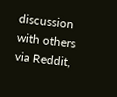discussion with others via Reddit,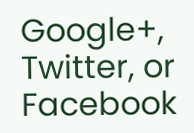Google+, Twitter, or Facebook